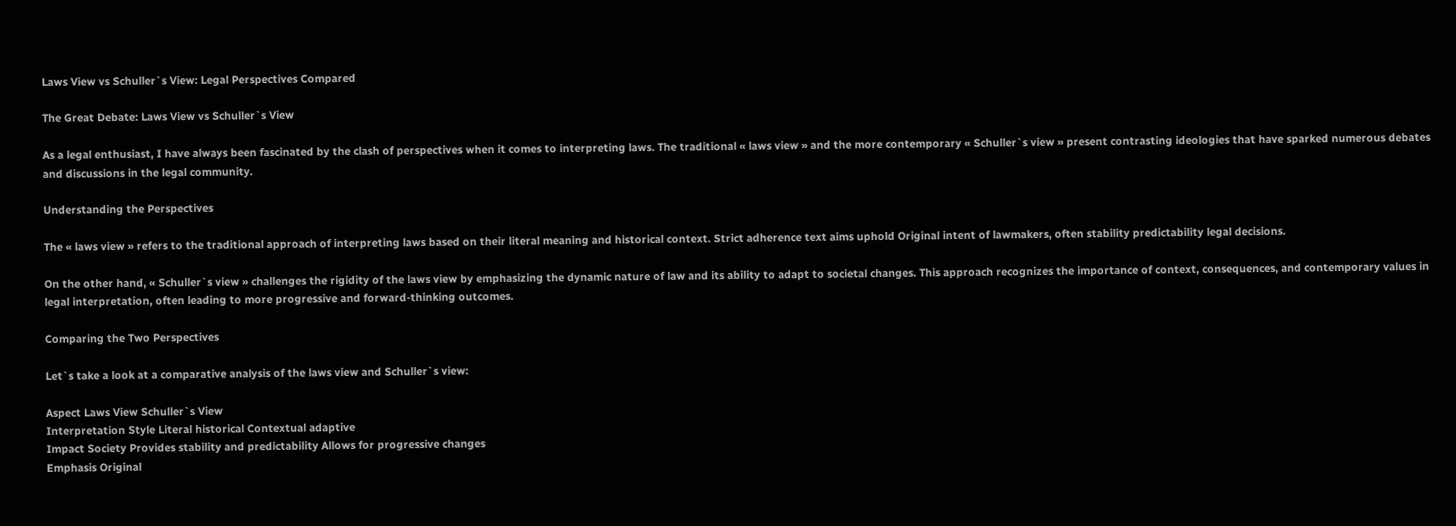Laws View vs Schuller`s View: Legal Perspectives Compared

The Great Debate: Laws View vs Schuller`s View

As a legal enthusiast, I have always been fascinated by the clash of perspectives when it comes to interpreting laws. The traditional « laws view » and the more contemporary « Schuller`s view » present contrasting ideologies that have sparked numerous debates and discussions in the legal community.

Understanding the Perspectives

The « laws view » refers to the traditional approach of interpreting laws based on their literal meaning and historical context. Strict adherence text aims uphold Original intent of lawmakers, often stability predictability legal decisions.

On the other hand, « Schuller`s view » challenges the rigidity of the laws view by emphasizing the dynamic nature of law and its ability to adapt to societal changes. This approach recognizes the importance of context, consequences, and contemporary values in legal interpretation, often leading to more progressive and forward-thinking outcomes.

Comparing the Two Perspectives

Let`s take a look at a comparative analysis of the laws view and Schuller`s view:

Aspect Laws View Schuller`s View
Interpretation Style Literal historical Contextual adaptive
Impact Society Provides stability and predictability Allows for progressive changes
Emphasis Original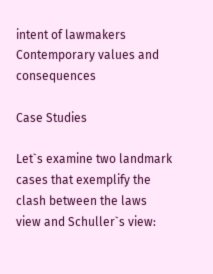intent of lawmakers Contemporary values and consequences

Case Studies

Let`s examine two landmark cases that exemplify the clash between the laws view and Schuller`s view: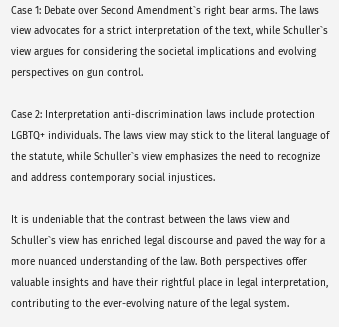Case 1: Debate over Second Amendment`s right bear arms. The laws view advocates for a strict interpretation of the text, while Schuller`s view argues for considering the societal implications and evolving perspectives on gun control.

Case 2: Interpretation anti-discrimination laws include protection LGBTQ+ individuals. The laws view may stick to the literal language of the statute, while Schuller`s view emphasizes the need to recognize and address contemporary social injustices.

It is undeniable that the contrast between the laws view and Schuller`s view has enriched legal discourse and paved the way for a more nuanced understanding of the law. Both perspectives offer valuable insights and have their rightful place in legal interpretation, contributing to the ever-evolving nature of the legal system.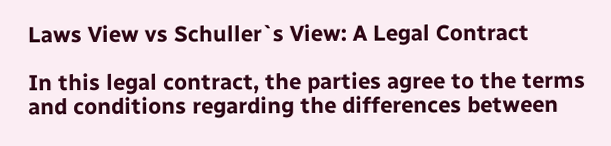Laws View vs Schuller`s View: A Legal Contract

In this legal contract, the parties agree to the terms and conditions regarding the differences between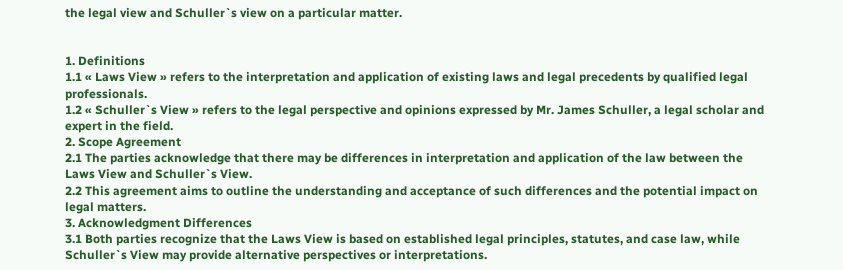the legal view and Schuller`s view on a particular matter.


1. Definitions
1.1 « Laws View » refers to the interpretation and application of existing laws and legal precedents by qualified legal professionals.
1.2 « Schuller`s View » refers to the legal perspective and opinions expressed by Mr. James Schuller, a legal scholar and expert in the field.
2. Scope Agreement
2.1 The parties acknowledge that there may be differences in interpretation and application of the law between the Laws View and Schuller`s View.
2.2 This agreement aims to outline the understanding and acceptance of such differences and the potential impact on legal matters.
3. Acknowledgment Differences
3.1 Both parties recognize that the Laws View is based on established legal principles, statutes, and case law, while Schuller`s View may provide alternative perspectives or interpretations.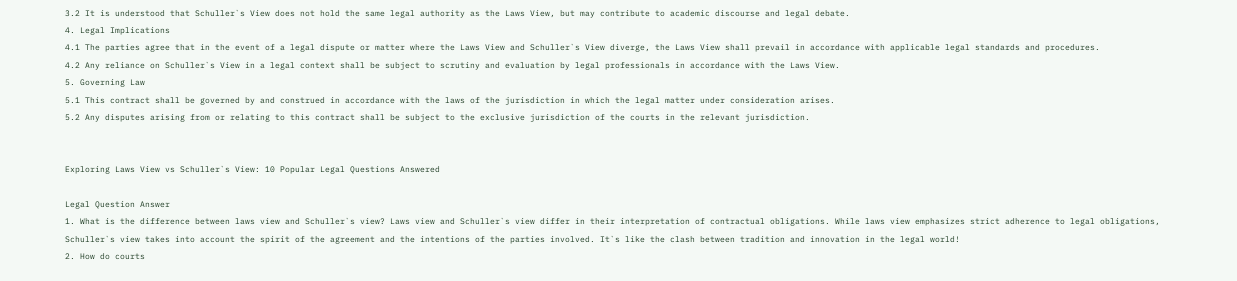3.2 It is understood that Schuller`s View does not hold the same legal authority as the Laws View, but may contribute to academic discourse and legal debate.
4. Legal Implications
4.1 The parties agree that in the event of a legal dispute or matter where the Laws View and Schuller`s View diverge, the Laws View shall prevail in accordance with applicable legal standards and procedures.
4.2 Any reliance on Schuller`s View in a legal context shall be subject to scrutiny and evaluation by legal professionals in accordance with the Laws View.
5. Governing Law
5.1 This contract shall be governed by and construed in accordance with the laws of the jurisdiction in which the legal matter under consideration arises.
5.2 Any disputes arising from or relating to this contract shall be subject to the exclusive jurisdiction of the courts in the relevant jurisdiction.


Exploring Laws View vs Schuller`s View: 10 Popular Legal Questions Answered

Legal Question Answer
1. What is the difference between laws view and Schuller`s view? Laws view and Schuller`s view differ in their interpretation of contractual obligations. While laws view emphasizes strict adherence to legal obligations, Schuller`s view takes into account the spirit of the agreement and the intentions of the parties involved. It`s like the clash between tradition and innovation in the legal world!
2. How do courts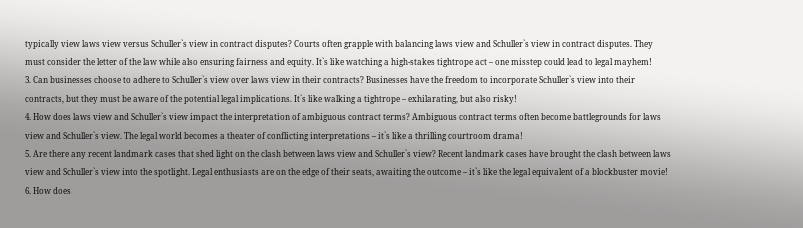typically view laws view versus Schuller`s view in contract disputes? Courts often grapple with balancing laws view and Schuller`s view in contract disputes. They must consider the letter of the law while also ensuring fairness and equity. It`s like watching a high-stakes tightrope act – one misstep could lead to legal mayhem!
3. Can businesses choose to adhere to Schuller`s view over laws view in their contracts? Businesses have the freedom to incorporate Schuller`s view into their contracts, but they must be aware of the potential legal implications. It`s like walking a tightrope – exhilarating, but also risky!
4. How does laws view and Schuller`s view impact the interpretation of ambiguous contract terms? Ambiguous contract terms often become battlegrounds for laws view and Schuller`s view. The legal world becomes a theater of conflicting interpretations – it`s like a thrilling courtroom drama!
5. Are there any recent landmark cases that shed light on the clash between laws view and Schuller`s view? Recent landmark cases have brought the clash between laws view and Schuller`s view into the spotlight. Legal enthusiasts are on the edge of their seats, awaiting the outcome – it`s like the legal equivalent of a blockbuster movie!
6. How does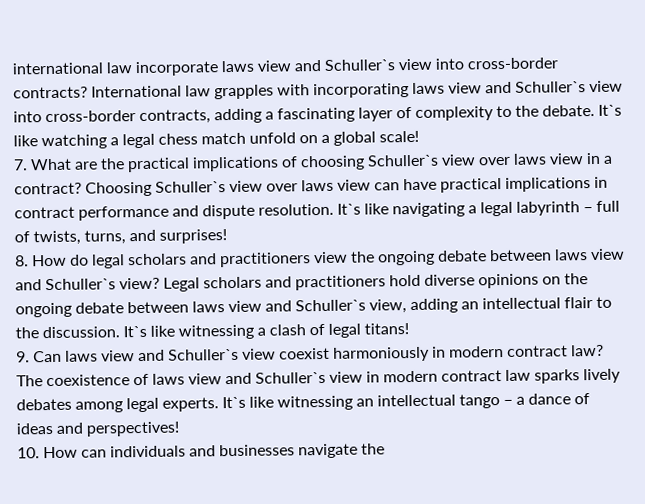international law incorporate laws view and Schuller`s view into cross-border contracts? International law grapples with incorporating laws view and Schuller`s view into cross-border contracts, adding a fascinating layer of complexity to the debate. It`s like watching a legal chess match unfold on a global scale!
7. What are the practical implications of choosing Schuller`s view over laws view in a contract? Choosing Schuller`s view over laws view can have practical implications in contract performance and dispute resolution. It`s like navigating a legal labyrinth – full of twists, turns, and surprises!
8. How do legal scholars and practitioners view the ongoing debate between laws view and Schuller`s view? Legal scholars and practitioners hold diverse opinions on the ongoing debate between laws view and Schuller`s view, adding an intellectual flair to the discussion. It`s like witnessing a clash of legal titans!
9. Can laws view and Schuller`s view coexist harmoniously in modern contract law? The coexistence of laws view and Schuller`s view in modern contract law sparks lively debates among legal experts. It`s like witnessing an intellectual tango – a dance of ideas and perspectives!
10. How can individuals and businesses navigate the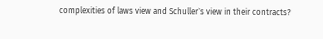complexities of laws view and Schuller`s view in their contracts?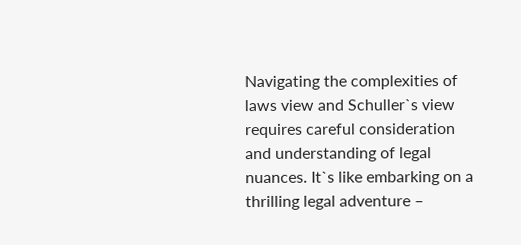Navigating the complexities of laws view and Schuller`s view requires careful consideration and understanding of legal nuances. It`s like embarking on a thrilling legal adventure –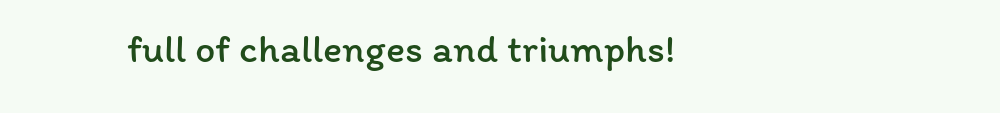full of challenges and triumphs!